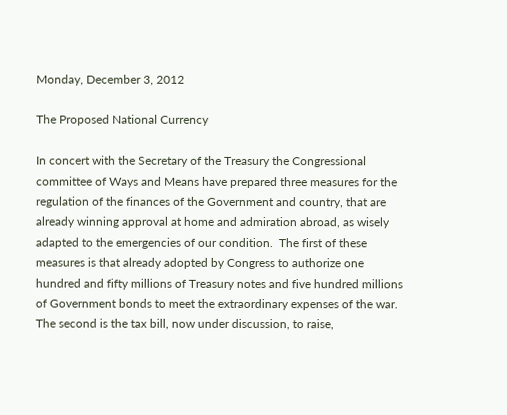Monday, December 3, 2012

The Proposed National Currency

In concert with the Secretary of the Treasury the Congressional committee of Ways and Means have prepared three measures for the regulation of the finances of the Government and country, that are already winning approval at home and admiration abroad, as wisely adapted to the emergencies of our condition.  The first of these measures is that already adopted by Congress to authorize one hundred and fifty millions of Treasury notes and five hundred millions of Government bonds to meet the extraordinary expenses of the war.  The second is the tax bill, now under discussion, to raise,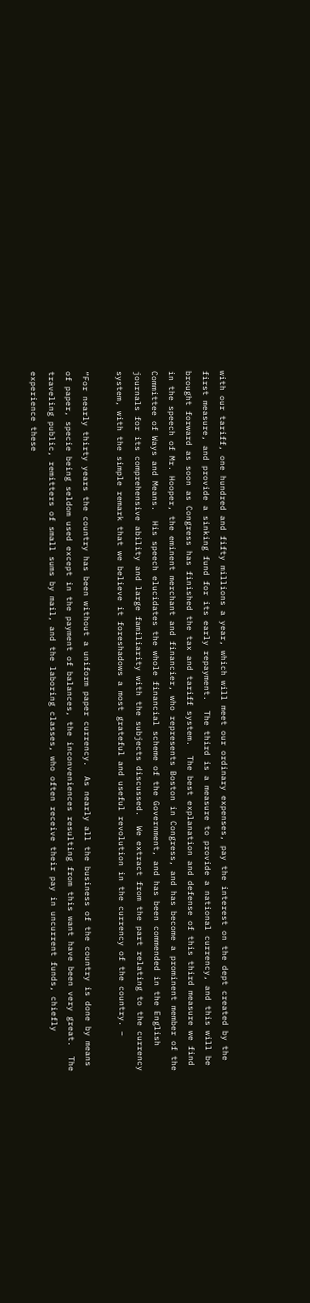with our tariff, one hundred and fifty millions a year, which will meet our ordinary expenses, pay the interest on the dept created by the first measure, and provide a sinking fund for its early repayment.  The third is a measure to provide a national currency, and this will be brought forward as soon as Congress has finished the tax and tariff system.  The best explanation and defense of this third measure we find in the speech of Mr. Hooper, the eminent merchant and financier, who represents Boston in Congress, and has become a prominent member of the Committee of Ways and Means.  His speech elucidates the whole financial scheme of the Government, and has been commended in the English journals for its comprehensive ability and large familiarity with the subjects discussed.  We extract from the part relating to the currency system, with the simple remark that we believe it foreshadows a most grateful and useful revolution in the currency of the country. –

“For nearly thirty years the country has been without a uniform paper currency.  As nearly all the business of the country is done by means of paper, specie being seldom used except in the payment of balances, the inconveniences resulting from this want have been very great.  The traveling public, remitters of small sums by mail, and the laboring classes, who often receive their pay in uncurrent funds, chiefly experience these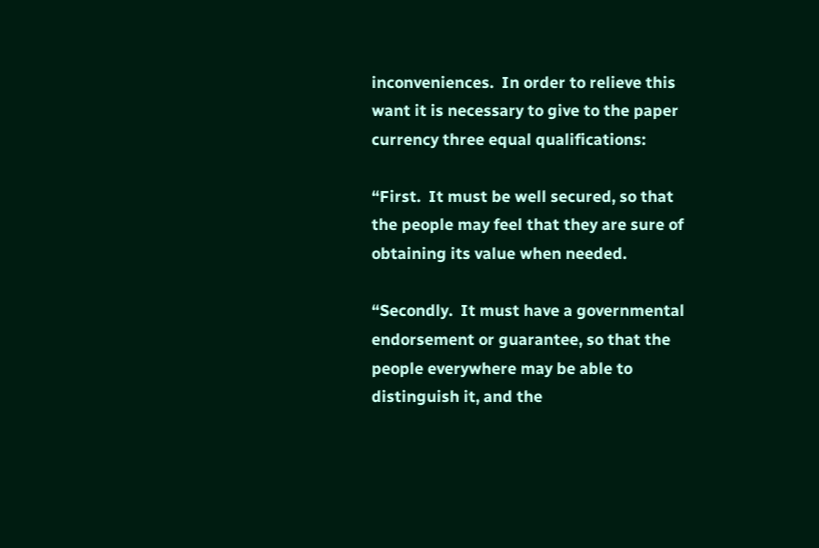inconveniences.  In order to relieve this want it is necessary to give to the paper currency three equal qualifications:

“First.  It must be well secured, so that the people may feel that they are sure of obtaining its value when needed.

“Secondly.  It must have a governmental endorsement or guarantee, so that the people everywhere may be able to distinguish it, and the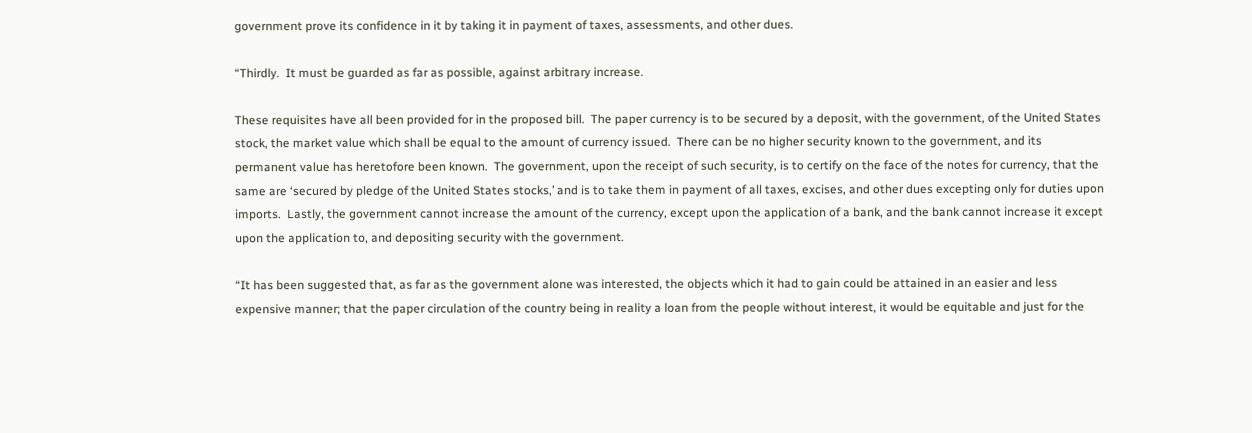government prove its confidence in it by taking it in payment of taxes, assessments, and other dues.

“Thirdly.  It must be guarded as far as possible, against arbitrary increase.

These requisites have all been provided for in the proposed bill.  The paper currency is to be secured by a deposit, with the government, of the United States stock, the market value which shall be equal to the amount of currency issued.  There can be no higher security known to the government, and its permanent value has heretofore been known.  The government, upon the receipt of such security, is to certify on the face of the notes for currency, that the same are ‘secured by pledge of the United States stocks,’ and is to take them in payment of all taxes, excises, and other dues excepting only for duties upon imports.  Lastly, the government cannot increase the amount of the currency, except upon the application of a bank, and the bank cannot increase it except upon the application to, and depositing security with the government.

“It has been suggested that, as far as the government alone was interested, the objects which it had to gain could be attained in an easier and less expensive manner; that the paper circulation of the country being in reality a loan from the people without interest, it would be equitable and just for the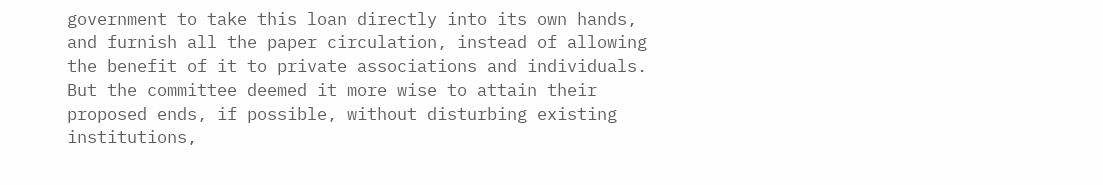government to take this loan directly into its own hands, and furnish all the paper circulation, instead of allowing the benefit of it to private associations and individuals.  But the committee deemed it more wise to attain their proposed ends, if possible, without disturbing existing institutions,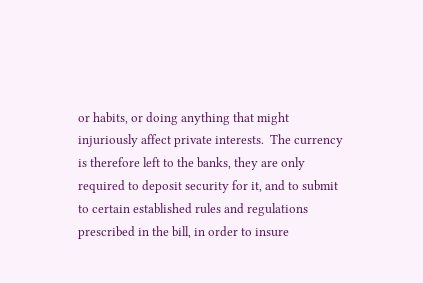or habits, or doing anything that might injuriously affect private interests.  The currency is therefore left to the banks, they are only required to deposit security for it, and to submit to certain established rules and regulations prescribed in the bill, in order to insure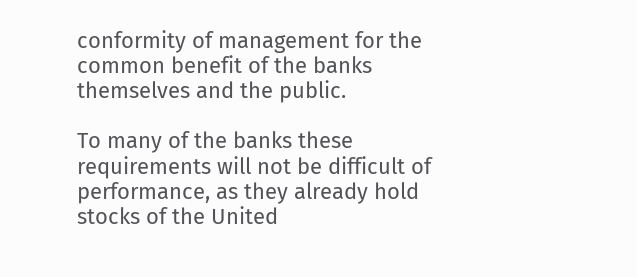conformity of management for the common benefit of the banks themselves and the public.

To many of the banks these requirements will not be difficult of performance, as they already hold stocks of the United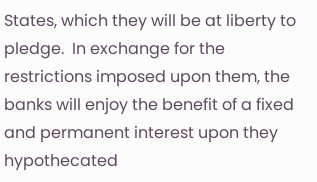States, which they will be at liberty to pledge.  In exchange for the restrictions imposed upon them, the banks will enjoy the benefit of a fixed and permanent interest upon they hypothecated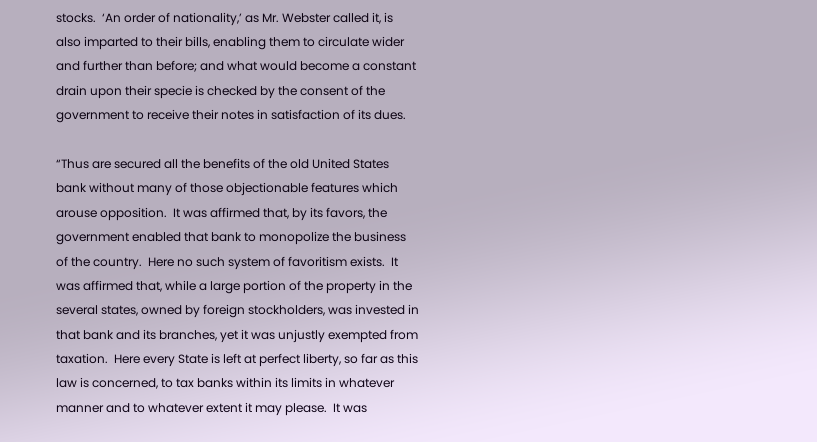stocks.  ‘An order of nationality,’ as Mr. Webster called it, is also imparted to their bills, enabling them to circulate wider and further than before; and what would become a constant drain upon their specie is checked by the consent of the government to receive their notes in satisfaction of its dues.

“Thus are secured all the benefits of the old United States bank without many of those objectionable features which arouse opposition.  It was affirmed that, by its favors, the government enabled that bank to monopolize the business of the country.  Here no such system of favoritism exists.  It was affirmed that, while a large portion of the property in the several states, owned by foreign stockholders, was invested in that bank and its branches, yet it was unjustly exempted from taxation.  Here every State is left at perfect liberty, so far as this law is concerned, to tax banks within its limits in whatever manner and to whatever extent it may please.  It was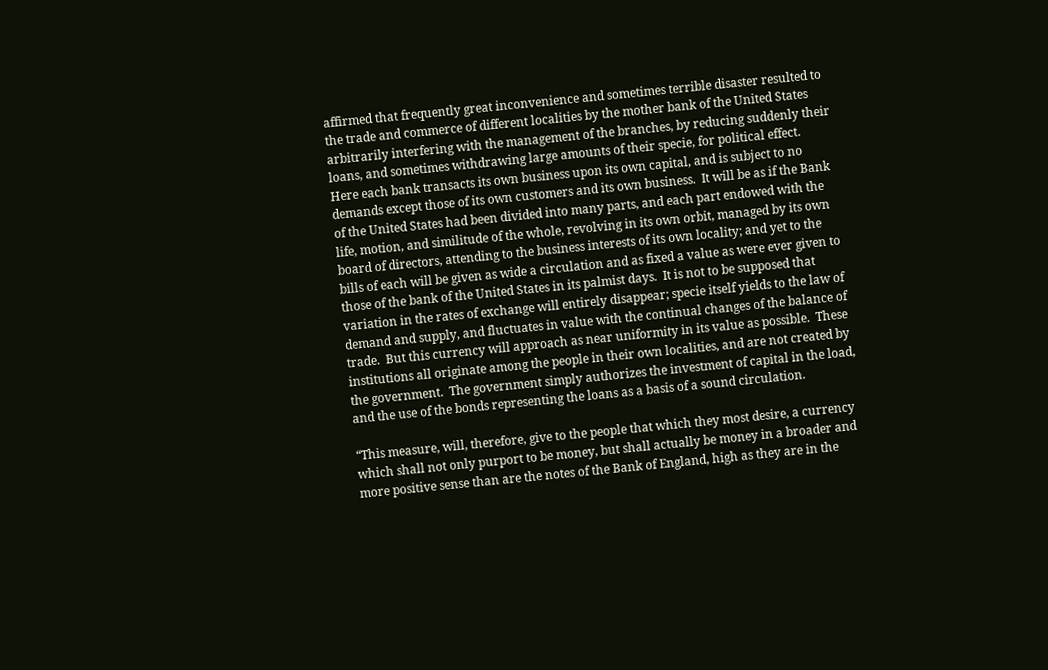affirmed that frequently great inconvenience and sometimes terrible disaster resulted to the trade and commerce of different localities by the mother bank of the United States arbitrarily interfering with the management of the branches, by reducing suddenly their loans, and sometimes withdrawing large amounts of their specie, for political effect.  Here each bank transacts its own business upon its own capital, and is subject to no demands except those of its own customers and its own business.  It will be as if the Bank of the United States had been divided into many parts, and each part endowed with the life, motion, and similitude of the whole, revolving in its own orbit, managed by its own board of directors, attending to the business interests of its own locality; and yet to the bills of each will be given as wide a circulation and as fixed a value as were ever given to those of the bank of the United States in its palmist days.  It is not to be supposed that variation in the rates of exchange will entirely disappear; specie itself yields to the law of demand and supply, and fluctuates in value with the continual changes of the balance of trade.  But this currency will approach as near uniformity in its value as possible.  These institutions all originate among the people in their own localities, and are not created by the government.  The government simply authorizes the investment of capital in the load, and the use of the bonds representing the loans as a basis of a sound circulation.

“This measure, will, therefore, give to the people that which they most desire, a currency which shall not only purport to be money, but shall actually be money in a broader and more positive sense than are the notes of the Bank of England, high as they are in the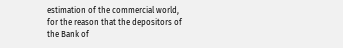estimation of the commercial world, for the reason that the depositors of the Bank of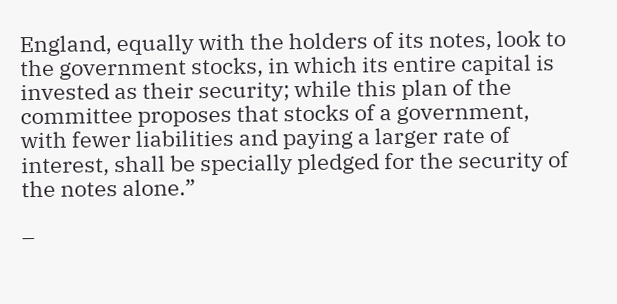England, equally with the holders of its notes, look to the government stocks, in which its entire capital is invested as their security; while this plan of the committee proposes that stocks of a government, with fewer liabilities and paying a larger rate of interest, shall be specially pledged for the security of the notes alone.”

–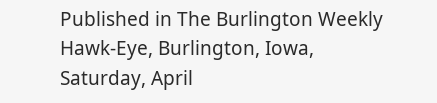Published in The Burlington Weekly Hawk-Eye, Burlington, Iowa, Saturday, April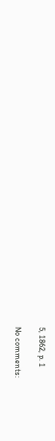5, 1862, p. 1

No comments: